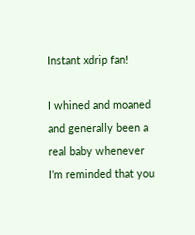Instant xdrip fan!

I whined and moaned and generally been a real baby whenever I’m reminded that you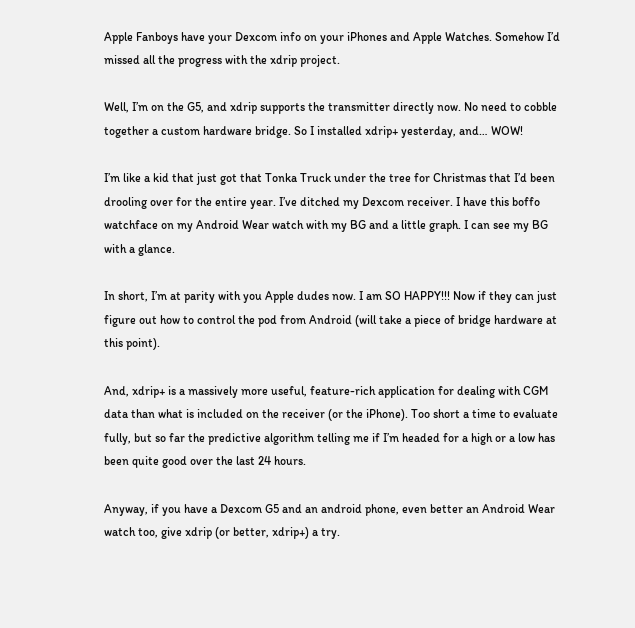Apple Fanboys have your Dexcom info on your iPhones and Apple Watches. Somehow I’d missed all the progress with the xdrip project.

Well, I’m on the G5, and xdrip supports the transmitter directly now. No need to cobble together a custom hardware bridge. So I installed xdrip+ yesterday, and… WOW!

I’m like a kid that just got that Tonka Truck under the tree for Christmas that I’d been drooling over for the entire year. I’ve ditched my Dexcom receiver. I have this boffo watchface on my Android Wear watch with my BG and a little graph. I can see my BG with a glance.

In short, I’m at parity with you Apple dudes now. I am SO HAPPY!!! Now if they can just figure out how to control the pod from Android (will take a piece of bridge hardware at this point).

And, xdrip+ is a massively more useful, feature-rich application for dealing with CGM data than what is included on the receiver (or the iPhone). Too short a time to evaluate fully, but so far the predictive algorithm telling me if I’m headed for a high or a low has been quite good over the last 24 hours.

Anyway, if you have a Dexcom G5 and an android phone, even better an Android Wear watch too, give xdrip (or better, xdrip+) a try.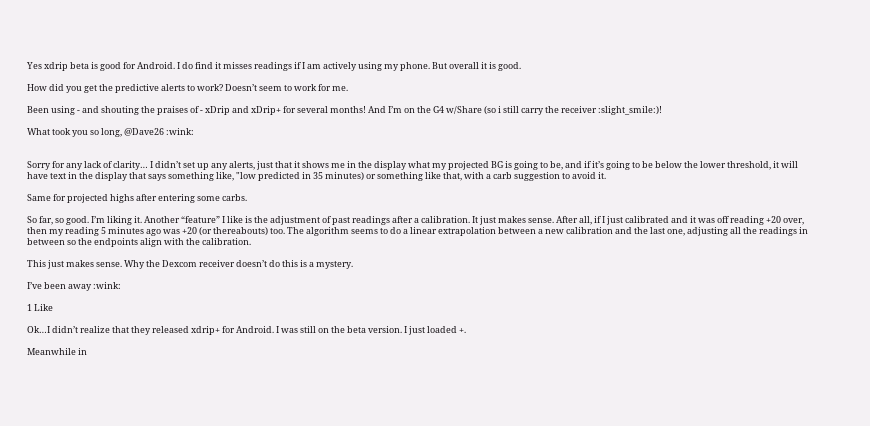Yes xdrip beta is good for Android. I do find it misses readings if I am actively using my phone. But overall it is good.

How did you get the predictive alerts to work? Doesn’t seem to work for me.

Been using - and shouting the praises of - xDrip and xDrip+ for several months! And I’m on the G4 w/Share (so i still carry the receiver :slight_smile:)!

What took you so long, @Dave26 :wink:


Sorry for any lack of clarity… I didn’t set up any alerts, just that it shows me in the display what my projected BG is going to be, and if it’s going to be below the lower threshold, it will have text in the display that says something like, "low predicted in 35 minutes) or something like that, with a carb suggestion to avoid it.

Same for projected highs after entering some carbs.

So far, so good. I’m liking it. Another “feature” I like is the adjustment of past readings after a calibration. It just makes sense. After all, if I just calibrated and it was off reading +20 over, then my reading 5 minutes ago was +20 (or thereabouts) too. The algorithm seems to do a linear extrapolation between a new calibration and the last one, adjusting all the readings in between so the endpoints align with the calibration.

This just makes sense. Why the Dexcom receiver doesn’t do this is a mystery.

I’ve been away :wink:

1 Like

Ok…I didn’t realize that they released xdrip+ for Android. I was still on the beta version. I just loaded +.

Meanwhile in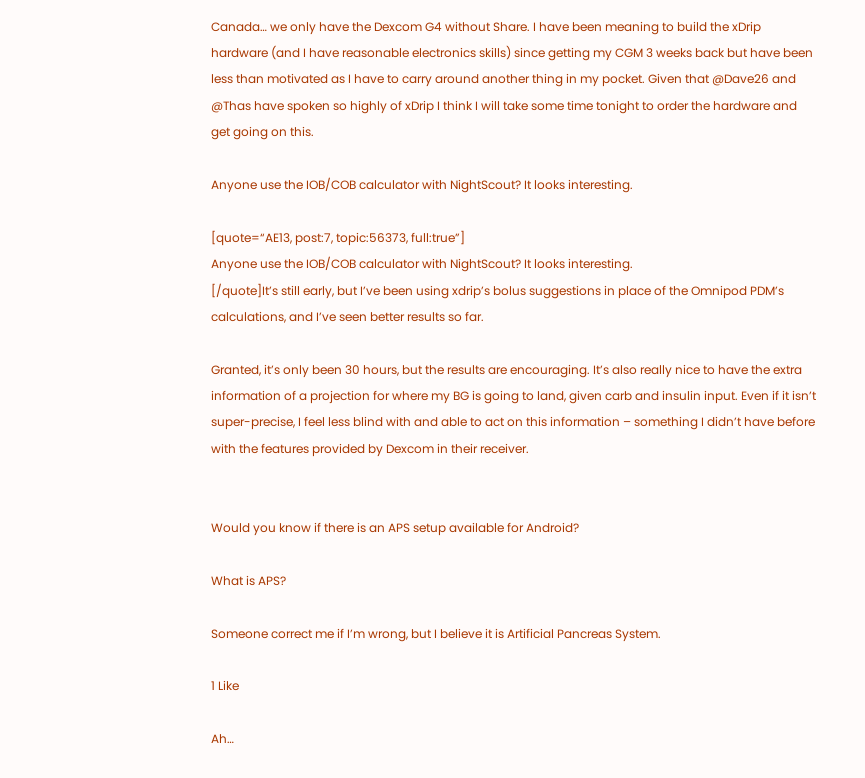Canada… we only have the Dexcom G4 without Share. I have been meaning to build the xDrip hardware (and I have reasonable electronics skills) since getting my CGM 3 weeks back but have been less than motivated as I have to carry around another thing in my pocket. Given that @Dave26 and @Thas have spoken so highly of xDrip I think I will take some time tonight to order the hardware and get going on this.

Anyone use the IOB/COB calculator with NightScout? It looks interesting.

[quote=“AE13, post:7, topic:56373, full:true”]
Anyone use the IOB/COB calculator with NightScout? It looks interesting.
[/quote]It’s still early, but I’ve been using xdrip’s bolus suggestions in place of the Omnipod PDM’s calculations, and I’ve seen better results so far.

Granted, it’s only been 30 hours, but the results are encouraging. It’s also really nice to have the extra information of a projection for where my BG is going to land, given carb and insulin input. Even if it isn’t super-precise, I feel less blind with and able to act on this information – something I didn’t have before with the features provided by Dexcom in their receiver.


Would you know if there is an APS setup available for Android?

What is APS?

Someone correct me if I’m wrong, but I believe it is Artificial Pancreas System.

1 Like

Ah…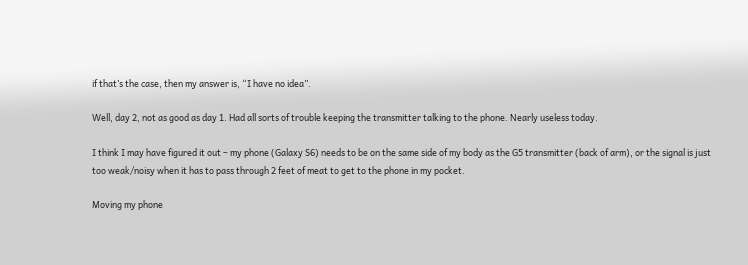if that’s the case, then my answer is, “I have no idea”.

Well, day 2, not as good as day 1. Had all sorts of trouble keeping the transmitter talking to the phone. Nearly useless today.

I think I may have figured it out – my phone (Galaxy S6) needs to be on the same side of my body as the G5 transmitter (back of arm), or the signal is just too weak/noisy when it has to pass through 2 feet of meat to get to the phone in my pocket.

Moving my phone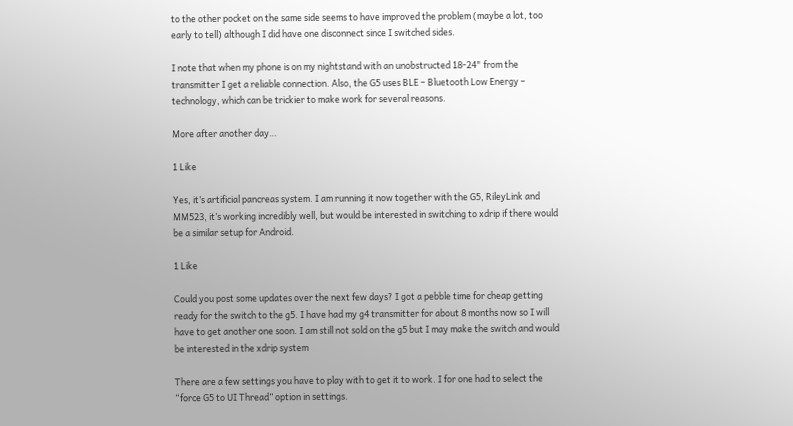to the other pocket on the same side seems to have improved the problem (maybe a lot, too early to tell) although I did have one disconnect since I switched sides.

I note that when my phone is on my nightstand with an unobstructed 18-24" from the transmitter I get a reliable connection. Also, the G5 uses BLE – Bluetooth Low Energy – technology, which can be trickier to make work for several reasons.

More after another day…

1 Like

Yes, it’s artificial pancreas system. I am running it now together with the G5, RileyLink and MM523, it’s working incredibly well, but would be interested in switching to xdrip if there would be a similar setup for Android.

1 Like

Could you post some updates over the next few days? I got a pebble time for cheap getting ready for the switch to the g5. I have had my g4 transmitter for about 8 months now so I will have to get another one soon. I am still not sold on the g5 but I may make the switch and would be interested in the xdrip system

There are a few settings you have to play with to get it to work. I for one had to select the “force G5 to UI Thread” option in settings.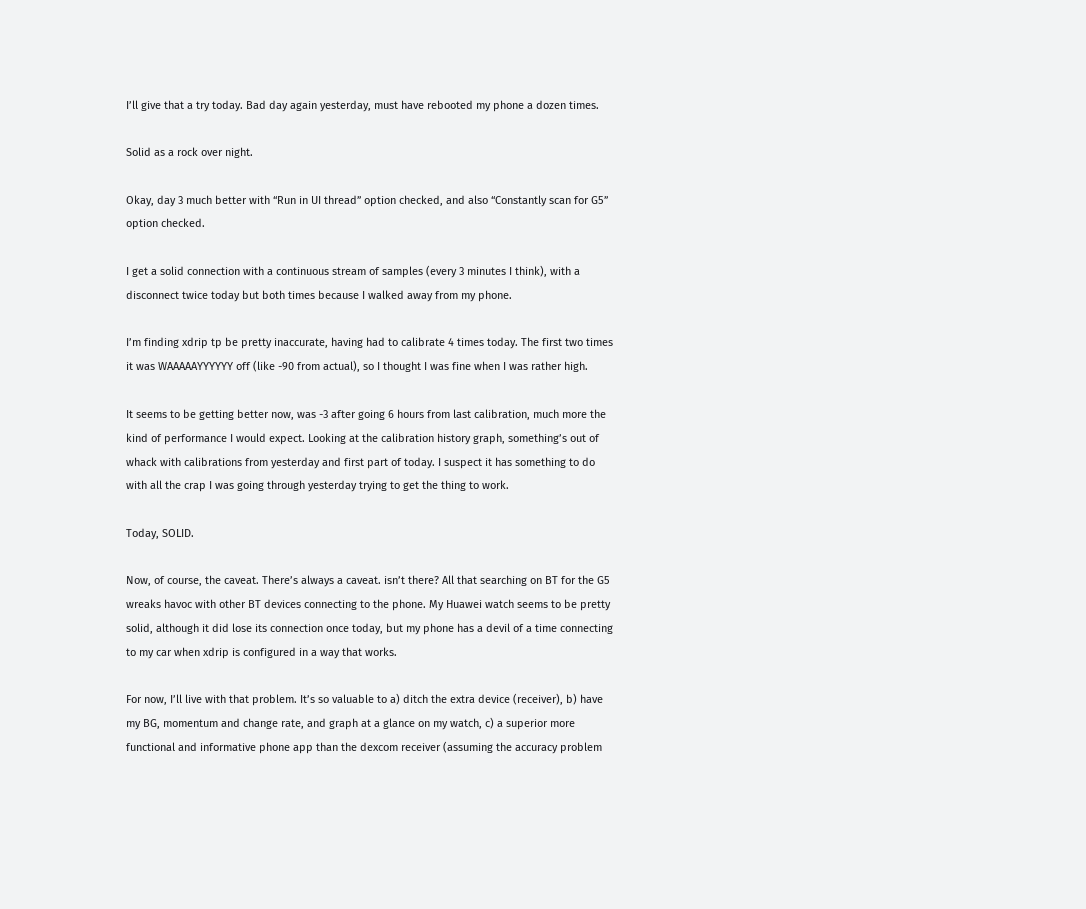I’ll give that a try today. Bad day again yesterday, must have rebooted my phone a dozen times.

Solid as a rock over night.

Okay, day 3 much better with “Run in UI thread” option checked, and also “Constantly scan for G5” option checked.

I get a solid connection with a continuous stream of samples (every 3 minutes I think), with a disconnect twice today but both times because I walked away from my phone.

I’m finding xdrip tp be pretty inaccurate, having had to calibrate 4 times today. The first two times it was WAAAAAYYYYYY off (like -90 from actual), so I thought I was fine when I was rather high.

It seems to be getting better now, was -3 after going 6 hours from last calibration, much more the kind of performance I would expect. Looking at the calibration history graph, something’s out of whack with calibrations from yesterday and first part of today. I suspect it has something to do with all the crap I was going through yesterday trying to get the thing to work.

Today, SOLID.

Now, of course, the caveat. There’s always a caveat. isn’t there? All that searching on BT for the G5 wreaks havoc with other BT devices connecting to the phone. My Huawei watch seems to be pretty solid, although it did lose its connection once today, but my phone has a devil of a time connecting to my car when xdrip is configured in a way that works.

For now, I’ll live with that problem. It’s so valuable to a) ditch the extra device (receiver), b) have my BG, momentum and change rate, and graph at a glance on my watch, c) a superior more functional and informative phone app than the dexcom receiver (assuming the accuracy problem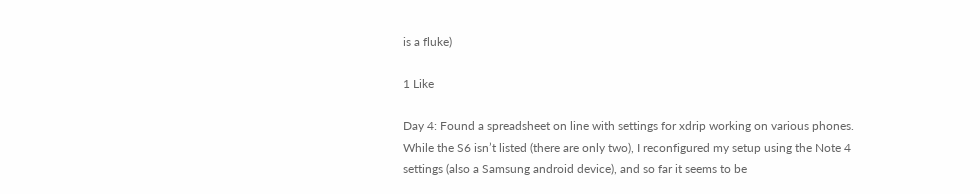is a fluke)

1 Like

Day 4: Found a spreadsheet on line with settings for xdrip working on various phones. While the S6 isn’t listed (there are only two), I reconfigured my setup using the Note 4 settings (also a Samsung android device), and so far it seems to be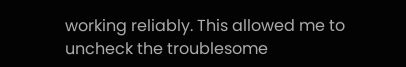working reliably. This allowed me to uncheck the troublesome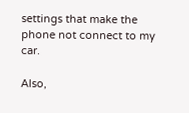settings that make the phone not connect to my car.

Also,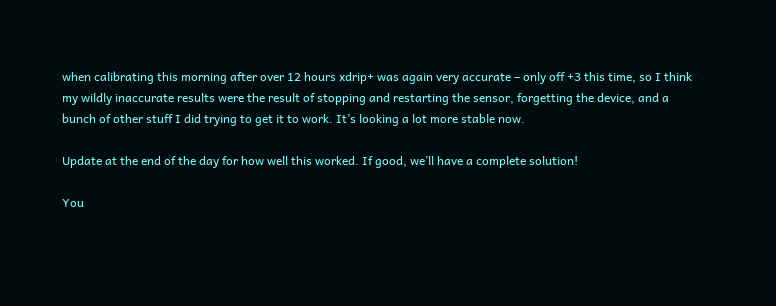when calibrating this morning after over 12 hours xdrip+ was again very accurate – only off +3 this time, so I think my wildly inaccurate results were the result of stopping and restarting the sensor, forgetting the device, and a bunch of other stuff I did trying to get it to work. It’s looking a lot more stable now.

Update at the end of the day for how well this worked. If good, we’ll have a complete solution!

You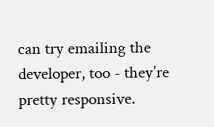can try emailing the developer, too - they’re pretty responsive.